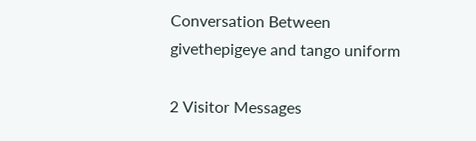Conversation Between givethepigeye and tango uniform

2 Visitor Messages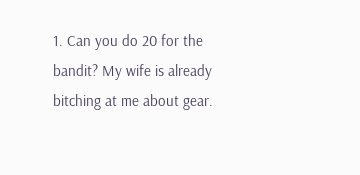1. Can you do 20 for the bandit? My wife is already bitching at me about gear.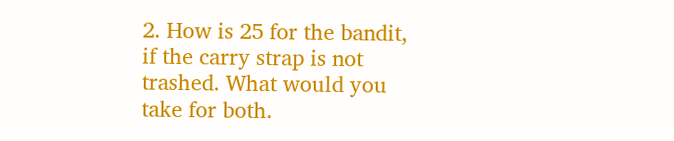2. How is 25 for the bandit, if the carry strap is not trashed. What would you take for both.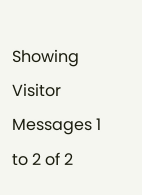Showing Visitor Messages 1 to 2 of 2